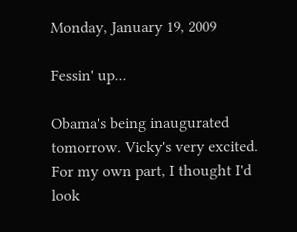Monday, January 19, 2009

Fessin' up...

Obama's being inaugurated tomorrow. Vicky's very excited. For my own part, I thought I'd look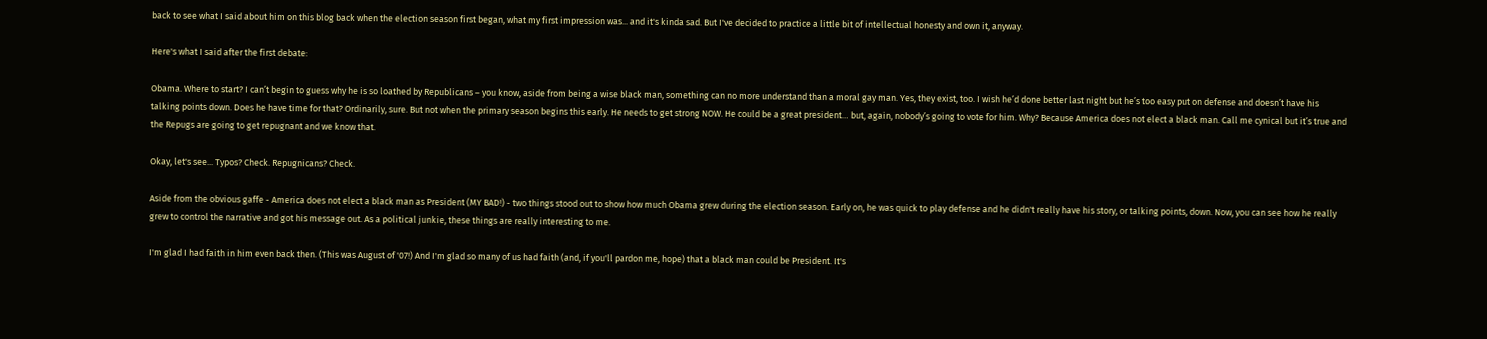back to see what I said about him on this blog back when the election season first began, what my first impression was... and it's kinda sad. But I've decided to practice a little bit of intellectual honesty and own it, anyway.

Here's what I said after the first debate:

Obama. Where to start? I can’t begin to guess why he is so loathed by Republicans – you know, aside from being a wise black man, something can no more understand than a moral gay man. Yes, they exist, too. I wish he’d done better last night but he’s too easy put on defense and doesn’t have his talking points down. Does he have time for that? Ordinarily, sure. But not when the primary season begins this early. He needs to get strong NOW. He could be a great president… but, again, nobody’s going to vote for him. Why? Because America does not elect a black man. Call me cynical but it’s true and the Repugs are going to get repugnant and we know that.

Okay, let's see... Typos? Check. Repugnicans? Check.

Aside from the obvious gaffe - America does not elect a black man as President (MY BAD!) - two things stood out to show how much Obama grew during the election season. Early on, he was quick to play defense and he didn't really have his story, or talking points, down. Now, you can see how he really grew to control the narrative and got his message out. As a political junkie, these things are really interesting to me.

I'm glad I had faith in him even back then. (This was August of '07!) And I'm glad so many of us had faith (and, if you'll pardon me, hope) that a black man could be President. It's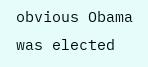obvious Obama was elected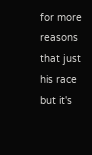for more reasons that just his race but it's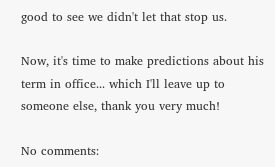good to see we didn't let that stop us.

Now, it's time to make predictions about his term in office... which I'll leave up to someone else, thank you very much!

No comments: